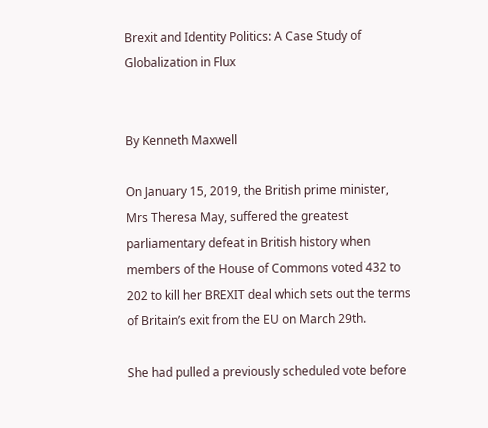Brexit and Identity Politics: A Case Study of Globalization in Flux


By Kenneth Maxwell

On January 15, 2019, the British prime minister, Mrs Theresa May, suffered the greatest parliamentary defeat in British history when members of the House of Commons voted 432 to 202 to kill her BREXIT deal which sets out the terms of Britain’s exit from the EU on March 29th.

She had pulled a previously scheduled vote before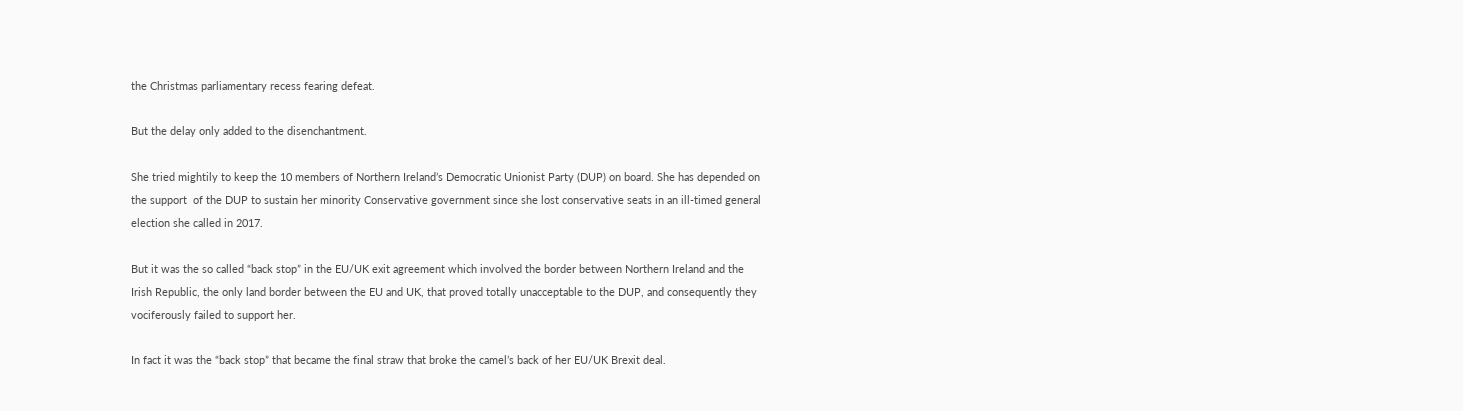the Christmas parliamentary recess fearing defeat.

But the delay only added to the disenchantment.

She tried mightily to keep the 10 members of Northern Ireland’s Democratic Unionist Party (DUP) on board. She has depended on the support  of the DUP to sustain her minority Conservative government since she lost conservative seats in an ill-timed general election she called in 2017.

But it was the so called “back stop” in the EU/UK exit agreement which involved the border between Northern Ireland and the Irish Republic, the only land border between the EU and UK, that proved totally unacceptable to the DUP, and consequently they vociferously failed to support her.

In fact it was the “back stop” that became the final straw that broke the camel’s back of her EU/UK Brexit deal.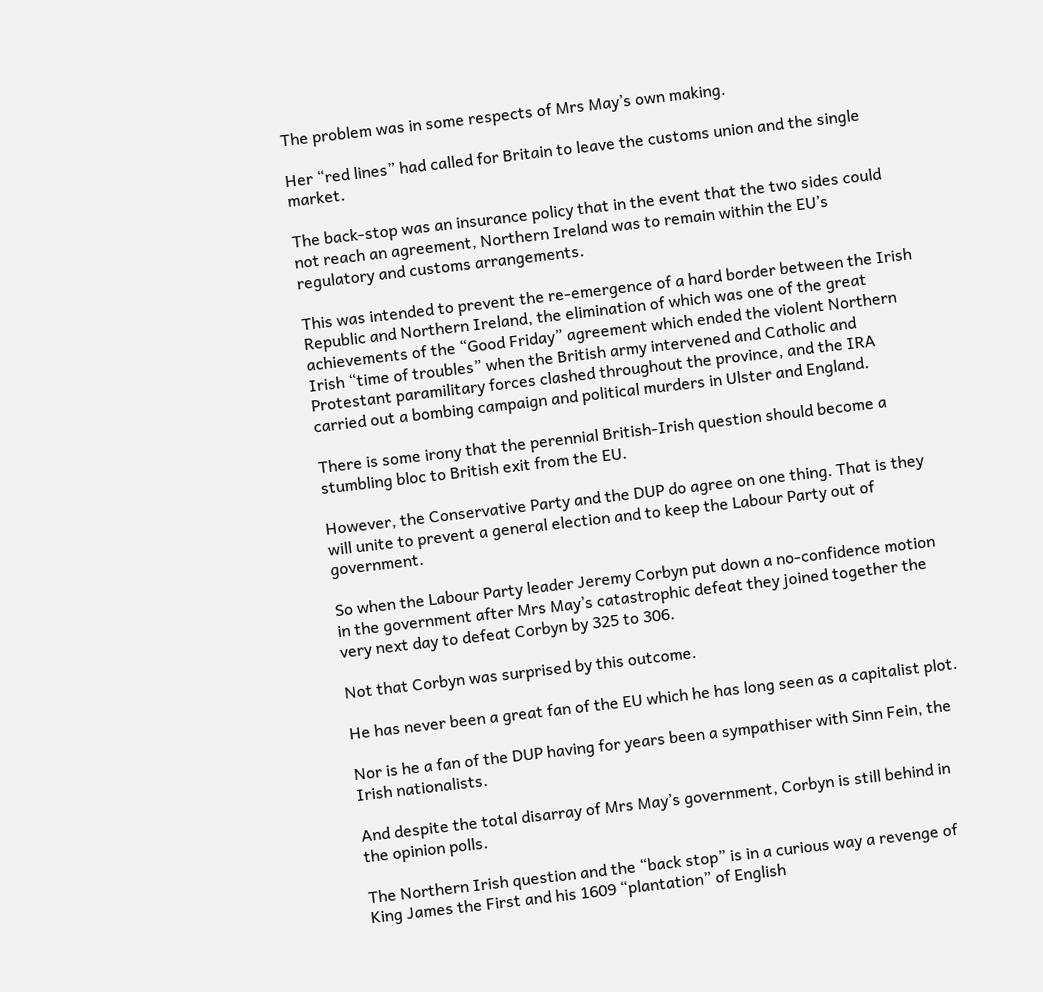The problem was in some respects of Mrs May’s own making.

Her “red lines” had called for Britain to leave the customs union and the single market.

The back-stop was an insurance policy that in the event that the two sides could not reach an agreement, Northern Ireland was to remain within the EU’s regulatory and customs arrangements.

This was intended to prevent the re-emergence of a hard border between the Irish Republic and Northern Ireland, the elimination of which was one of the great achievements of the “Good Friday” agreement which ended the violent Northern Irish “time of troubles” when the British army intervened and Catholic and Protestant paramilitary forces clashed throughout the province, and the IRA carried out a bombing campaign and political murders in Ulster and England.

There is some irony that the perennial British-Irish question should become a stumbling bloc to British exit from the EU.

However, the Conservative Party and the DUP do agree on one thing. That is they will unite to prevent a general election and to keep the Labour Party out of government.

So when the Labour Party leader Jeremy Corbyn put down a no-confidence motion in the government after Mrs May’s catastrophic defeat they joined together the very next day to defeat Corbyn by 325 to 306.

Not that Corbyn was surprised by this outcome.

He has never been a great fan of the EU which he has long seen as a capitalist plot.

Nor is he a fan of the DUP having for years been a sympathiser with Sinn Fein, the Irish nationalists.

And despite the total disarray of Mrs May’s government, Corbyn is still behind in the opinion polls.

The Northern Irish question and the “back stop” is in a curious way a revenge of King James the First and his 1609 “plantation” of English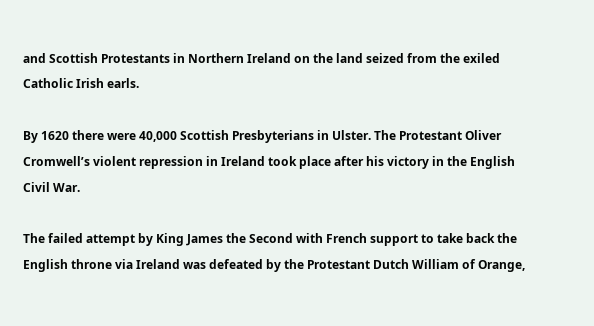and Scottish Protestants in Northern Ireland on the land seized from the exiled Catholic Irish earls.

By 1620 there were 40,000 Scottish Presbyterians in Ulster. The Protestant Oliver Cromwell’s violent repression in Ireland took place after his victory in the English Civil War.

The failed attempt by King James the Second with French support to take back the English throne via Ireland was defeated by the Protestant Dutch William of Orange,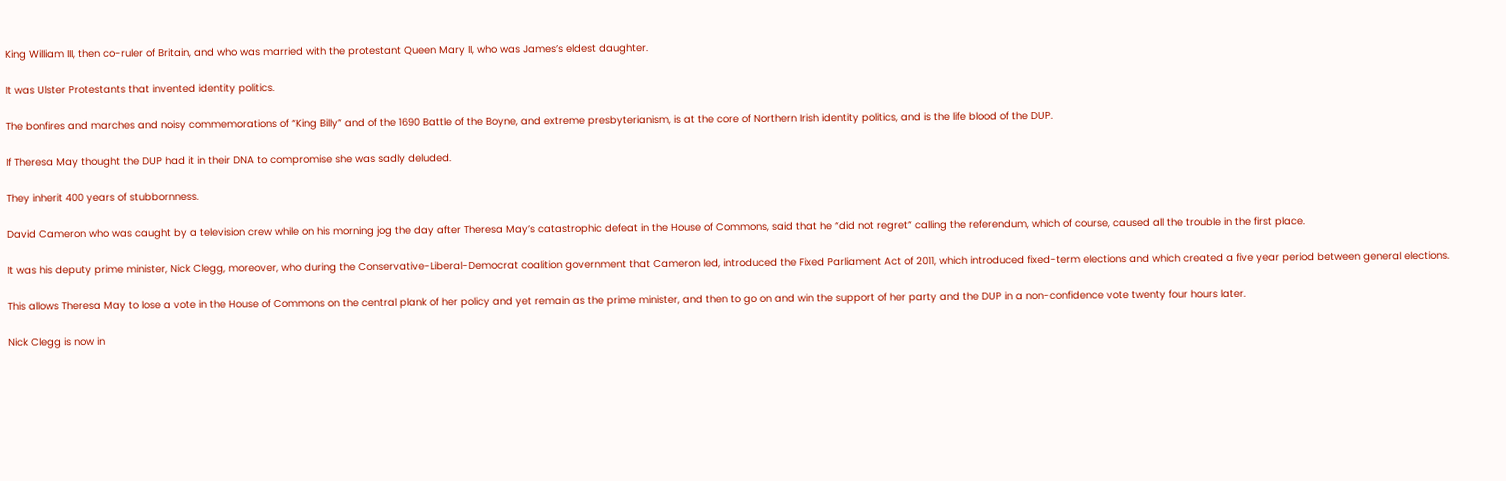King William III, then co-ruler of Britain, and who was married with the protestant Queen Mary II, who was James’s eldest daughter.

It was Ulster Protestants that invented identity politics.

The bonfires and marches and noisy commemorations of “King Billy” and of the 1690 Battle of the Boyne, and extreme presbyterianism, is at the core of Northern Irish identity politics, and is the life blood of the DUP.

If Theresa May thought the DUP had it in their DNA to compromise she was sadly deluded.

They inherit 400 years of stubbornness.

David Cameron who was caught by a television crew while on his morning jog the day after Theresa May’s catastrophic defeat in the House of Commons, said that he “did not regret” calling the referendum, which of course, caused all the trouble in the first place.

It was his deputy prime minister, Nick Clegg, moreover, who during the Conservative-Liberal-Democrat coalition government that Cameron led, introduced the Fixed Parliament Act of 2011, which introduced fixed-term elections and which created a five year period between general elections.

This allows Theresa May to lose a vote in the House of Commons on the central plank of her policy and yet remain as the prime minister, and then to go on and win the support of her party and the DUP in a non-confidence vote twenty four hours later.

Nick Clegg is now in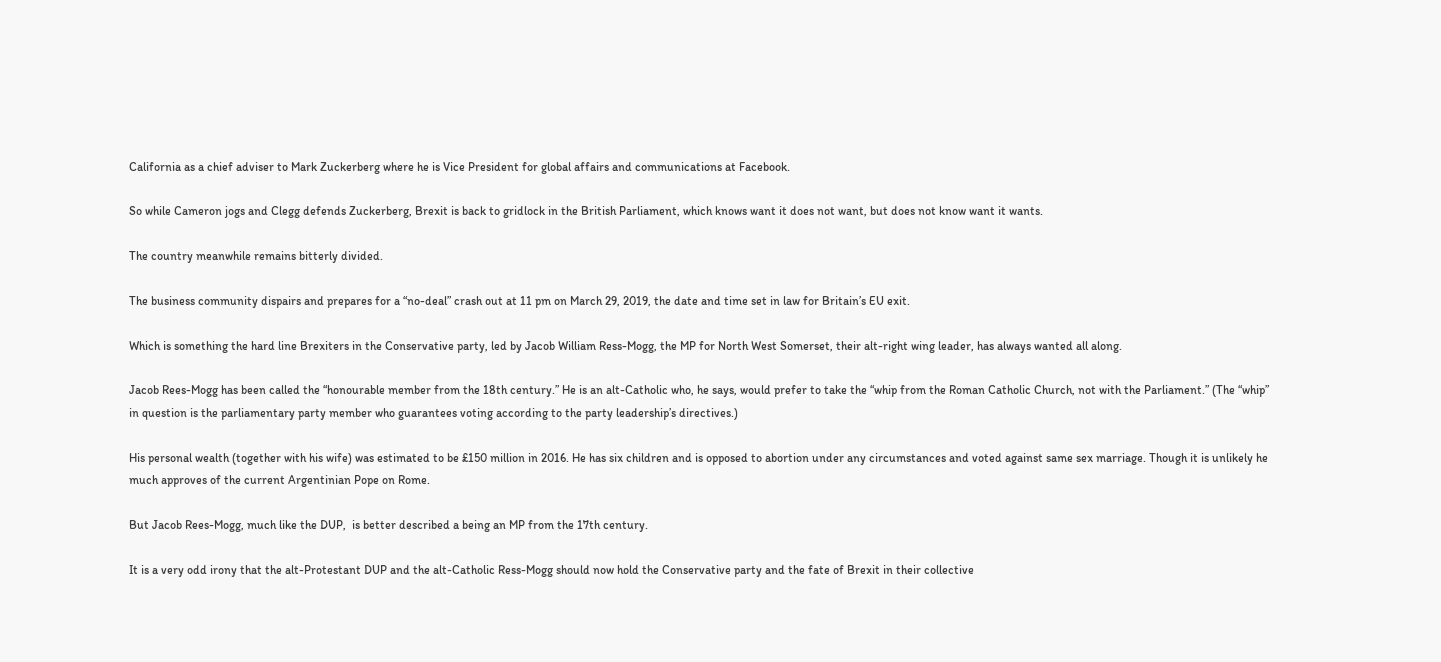California as a chief adviser to Mark Zuckerberg where he is Vice President for global affairs and communications at Facebook.

So while Cameron jogs and Clegg defends Zuckerberg, Brexit is back to gridlock in the British Parliament, which knows want it does not want, but does not know want it wants.

The country meanwhile remains bitterly divided.

The business community dispairs and prepares for a “no-deal” crash out at 11 pm on March 29, 2019, the date and time set in law for Britain’s EU exit.

Which is something the hard line Brexiters in the Conservative party, led by Jacob William Ress-Mogg, the MP for North West Somerset, their alt-right wing leader, has always wanted all along.

Jacob Rees-Mogg has been called the “honourable member from the 18th century.” He is an alt-Catholic who, he says, would prefer to take the “whip from the Roman Catholic Church, not with the Parliament.” (The “whip” in question is the parliamentary party member who guarantees voting according to the party leadership’s directives.)

His personal wealth (together with his wife) was estimated to be £150 million in 2016. He has six children and is opposed to abortion under any circumstances and voted against same sex marriage. Though it is unlikely he much approves of the current Argentinian Pope on Rome.

But Jacob Rees-Mogg, much like the DUP,  is better described a being an MP from the 17th century.

It is a very odd irony that the alt-Protestant DUP and the alt-Catholic Ress-Mogg should now hold the Conservative party and the fate of Brexit in their collective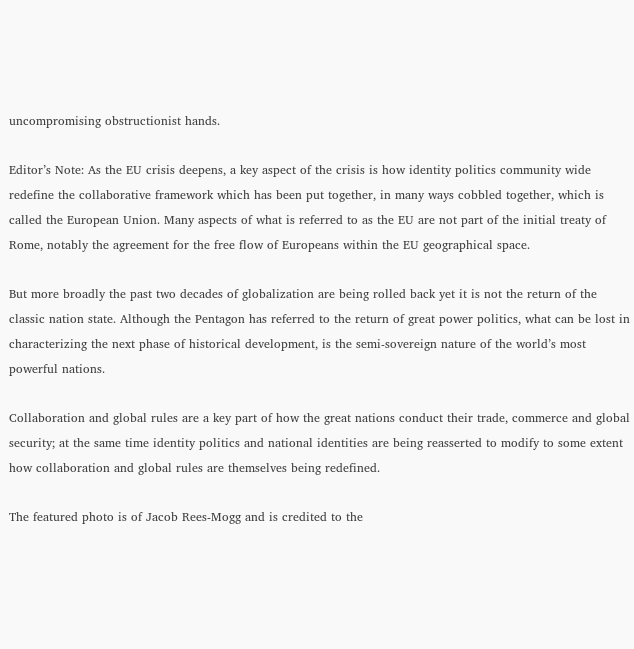uncompromising obstructionist hands.

Editor’s Note: As the EU crisis deepens, a key aspect of the crisis is how identity politics community wide redefine the collaborative framework which has been put together, in many ways cobbled together, which is called the European Union. Many aspects of what is referred to as the EU are not part of the initial treaty of Rome, notably the agreement for the free flow of Europeans within the EU geographical space.

But more broadly the past two decades of globalization are being rolled back yet it is not the return of the classic nation state. Although the Pentagon has referred to the return of great power politics, what can be lost in characterizing the next phase of historical development, is the semi-sovereign nature of the world’s most powerful nations.

Collaboration and global rules are a key part of how the great nations conduct their trade, commerce and global security; at the same time identity politics and national identities are being reasserted to modify to some extent how collaboration and global rules are themselves being redefined.

The featured photo is of Jacob Rees-Mogg and is credited to the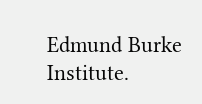Edmund Burke Institute.